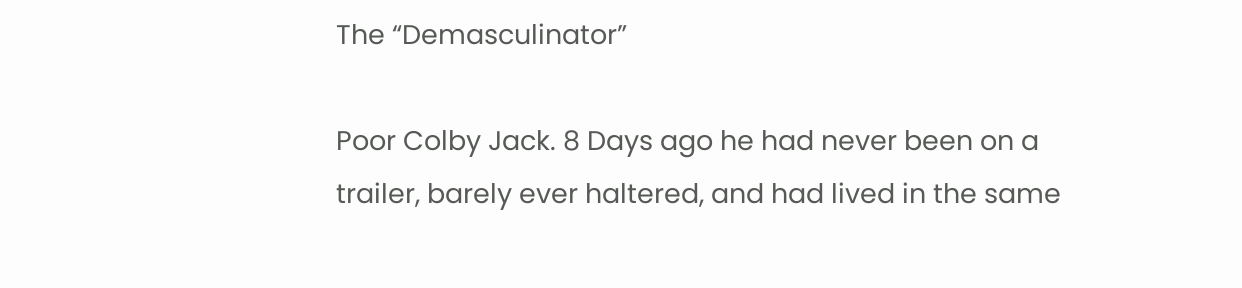The “Demasculinator”

Poor Colby Jack. 8 Days ago he had never been on a trailer, barely ever haltered, and had lived in the same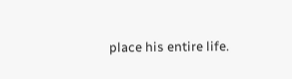place his entire life.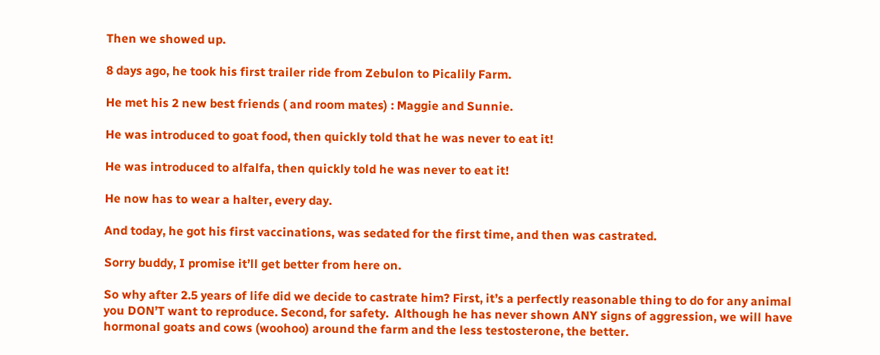Then we showed up.

8 days ago, he took his first trailer ride from Zebulon to Picalily Farm.

He met his 2 new best friends ( and room mates) : Maggie and Sunnie.

He was introduced to goat food, then quickly told that he was never to eat it!

He was introduced to alfalfa, then quickly told he was never to eat it!

He now has to wear a halter, every day.

And today, he got his first vaccinations, was sedated for the first time, and then was castrated.

Sorry buddy, I promise it’ll get better from here on.

So why after 2.5 years of life did we decide to castrate him? First, it’s a perfectly reasonable thing to do for any animal you DON’T want to reproduce. Second, for safety.  Although he has never shown ANY signs of aggression, we will have hormonal goats and cows (woohoo) around the farm and the less testosterone, the better.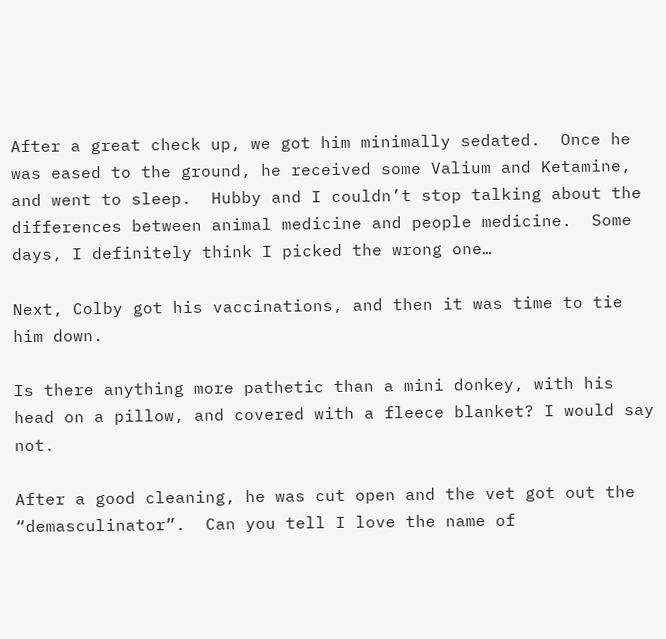After a great check up, we got him minimally sedated.  Once he was eased to the ground, he received some Valium and Ketamine, and went to sleep.  Hubby and I couldn’t stop talking about the differences between animal medicine and people medicine.  Some days, I definitely think I picked the wrong one…

Next, Colby got his vaccinations, and then it was time to tie him down.

Is there anything more pathetic than a mini donkey, with his head on a pillow, and covered with a fleece blanket? I would say not.

After a good cleaning, he was cut open and the vet got out the “demasculinator”.  Can you tell I love the name of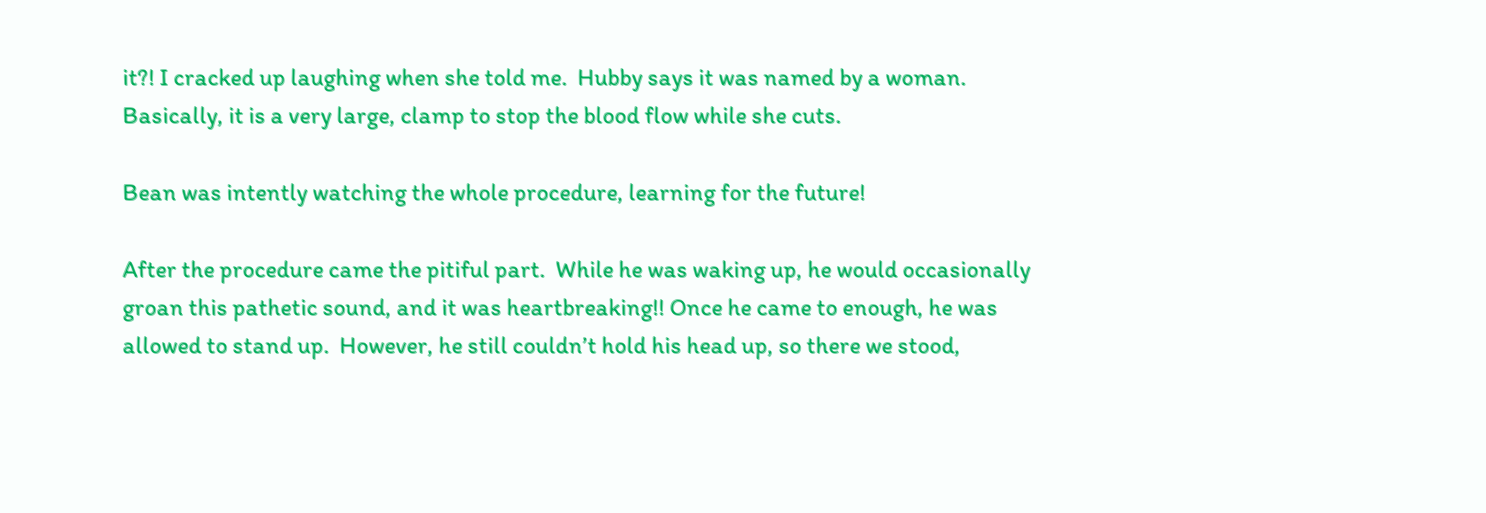it?! I cracked up laughing when she told me.  Hubby says it was named by a woman. Basically, it is a very large, clamp to stop the blood flow while she cuts.

Bean was intently watching the whole procedure, learning for the future!

After the procedure came the pitiful part.  While he was waking up, he would occasionally groan this pathetic sound, and it was heartbreaking!! Once he came to enough, he was allowed to stand up.  However, he still couldn’t hold his head up, so there we stood,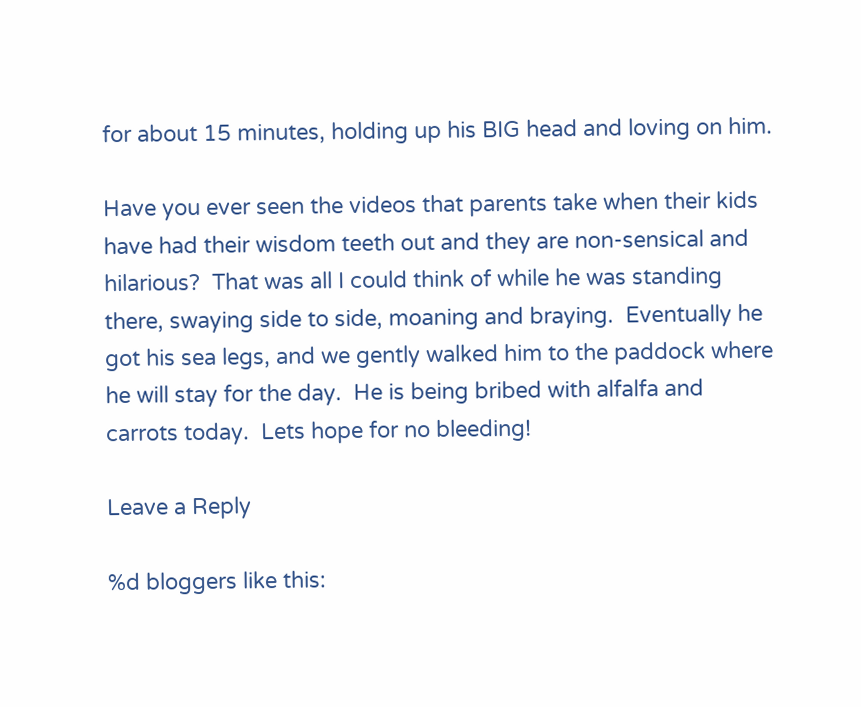for about 15 minutes, holding up his BIG head and loving on him.

Have you ever seen the videos that parents take when their kids have had their wisdom teeth out and they are non-sensical and hilarious?  That was all I could think of while he was standing there, swaying side to side, moaning and braying.  Eventually he got his sea legs, and we gently walked him to the paddock where he will stay for the day.  He is being bribed with alfalfa and carrots today.  Lets hope for no bleeding!

Leave a Reply

%d bloggers like this: